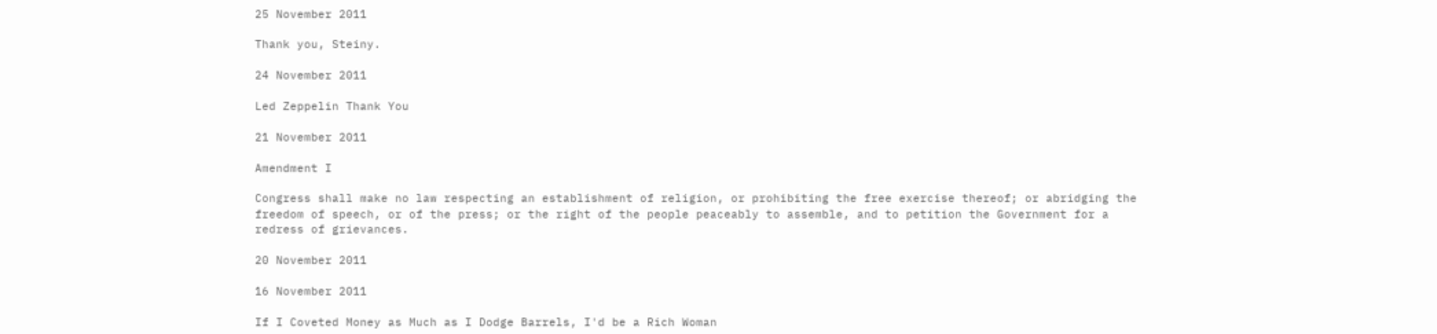25 November 2011

Thank you, Steiny.

24 November 2011

Led Zeppelin Thank You

21 November 2011

Amendment I

Congress shall make no law respecting an establishment of religion, or prohibiting the free exercise thereof; or abridging the freedom of speech, or of the press; or the right of the people peaceably to assemble, and to petition the Government for a redress of grievances.

20 November 2011

16 November 2011

If I Coveted Money as Much as I Dodge Barrels, I'd be a Rich Woman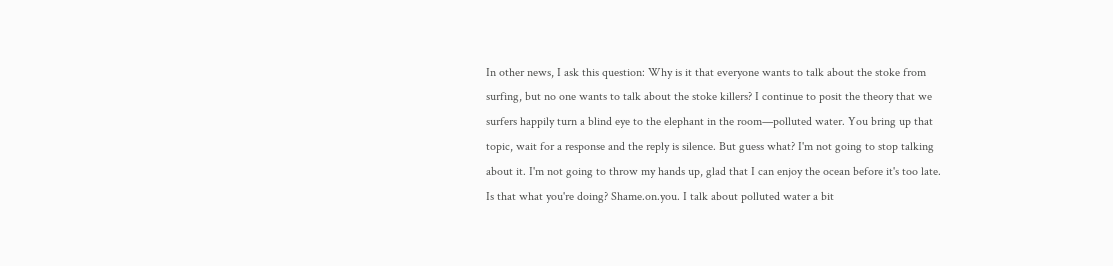In other news, I ask this question: Why is it that everyone wants to talk about the stoke from surfing, but no one wants to talk about the stoke killers? I continue to posit the theory that we surfers happily turn a blind eye to the elephant in the room—polluted water. You bring up that topic, wait for a response and the reply is silence. But guess what? I'm not going to stop talking about it. I'm not going to throw my hands up, glad that I can enjoy the ocean before it's too late. Is that what you're doing? Shame.on.you. I talk about polluted water a bit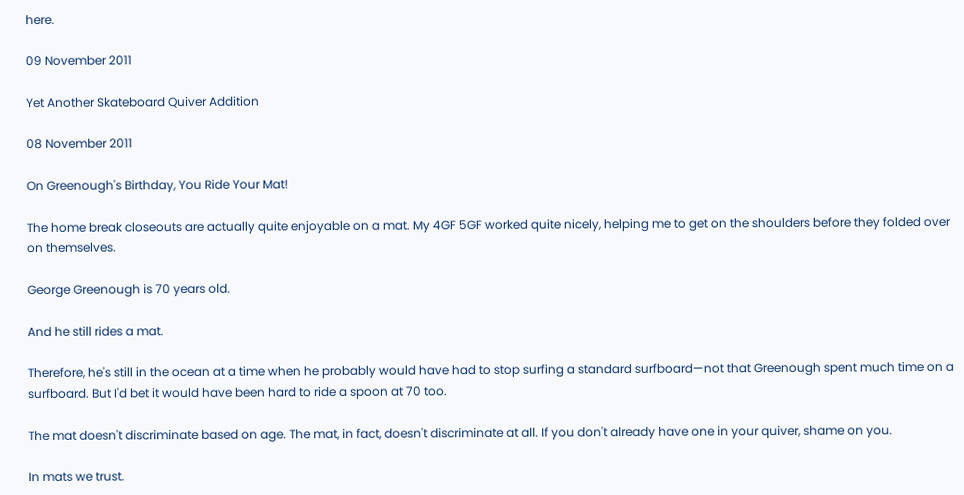here.

09 November 2011

Yet Another Skateboard Quiver Addition

08 November 2011

On Greenough's Birthday, You Ride Your Mat!

The home break closeouts are actually quite enjoyable on a mat. My 4GF 5GF worked quite nicely, helping me to get on the shoulders before they folded over on themselves.

George Greenough is 70 years old.

And he still rides a mat.

Therefore, he's still in the ocean at a time when he probably would have had to stop surfing a standard surfboard—not that Greenough spent much time on a surfboard. But I'd bet it would have been hard to ride a spoon at 70 too.

The mat doesn't discriminate based on age. The mat, in fact, doesn't discriminate at all. If you don't already have one in your quiver, shame on you.

In mats we trust.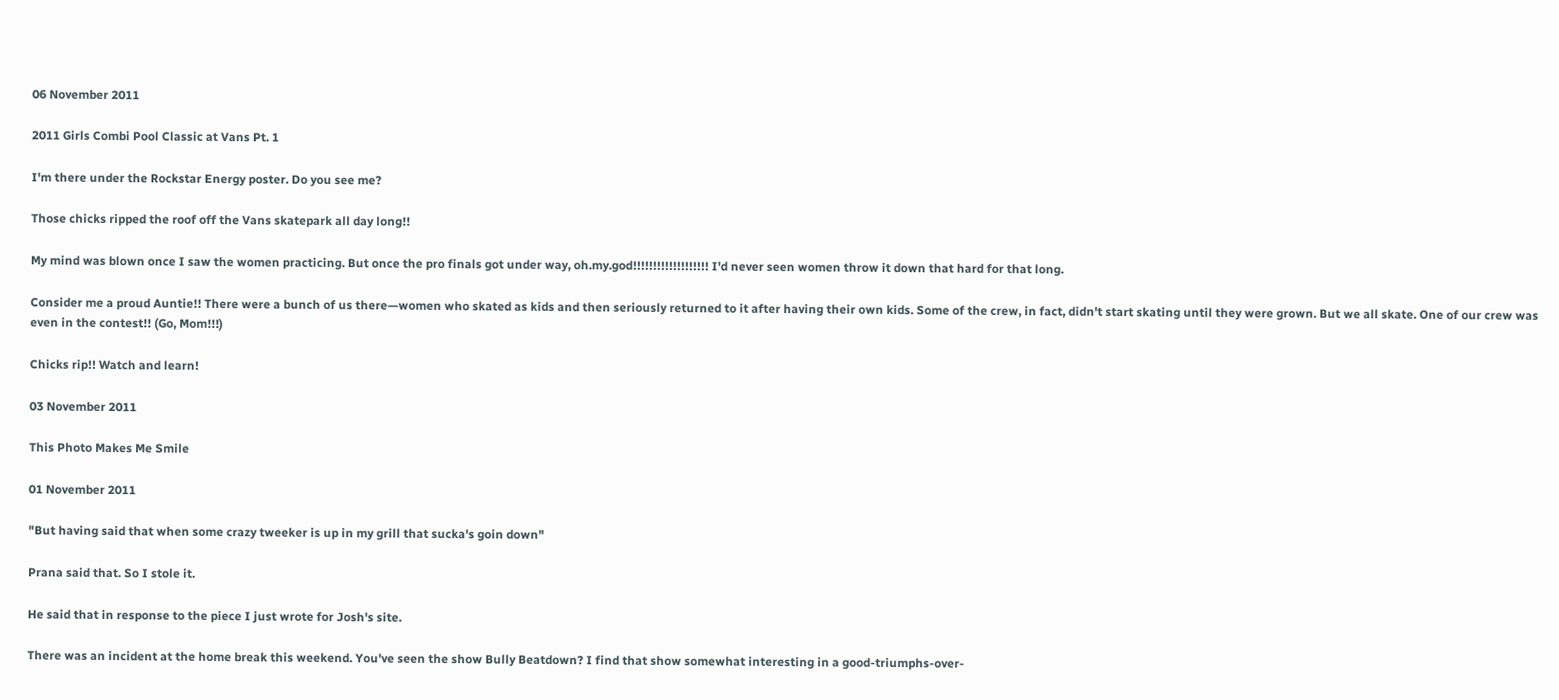06 November 2011

2011 Girls Combi Pool Classic at Vans Pt. 1

I'm there under the Rockstar Energy poster. Do you see me?

Those chicks ripped the roof off the Vans skatepark all day long!!

My mind was blown once I saw the women practicing. But once the pro finals got under way, oh.my.god!!!!!!!!!!!!!!!!!!! I'd never seen women throw it down that hard for that long.

Consider me a proud Auntie!! There were a bunch of us there—women who skated as kids and then seriously returned to it after having their own kids. Some of the crew, in fact, didn't start skating until they were grown. But we all skate. One of our crew was even in the contest!! (Go, Mom!!!)

Chicks rip!! Watch and learn!

03 November 2011

This Photo Makes Me Smile

01 November 2011

"But having said that when some crazy tweeker is up in my grill that sucka's goin down"

Prana said that. So I stole it.

He said that in response to the piece I just wrote for Josh's site.

There was an incident at the home break this weekend. You've seen the show Bully Beatdown? I find that show somewhat interesting in a good-triumphs-over-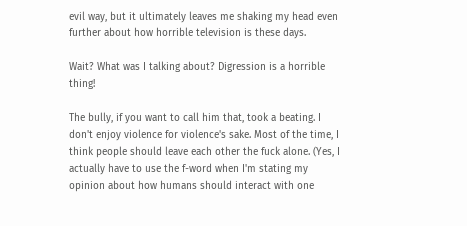evil way, but it ultimately leaves me shaking my head even further about how horrible television is these days.

Wait? What was I talking about? Digression is a horrible thing!

The bully, if you want to call him that, took a beating. I don't enjoy violence for violence's sake. Most of the time, I think people should leave each other the fuck alone. (Yes, I actually have to use the f-word when I'm stating my opinion about how humans should interact with one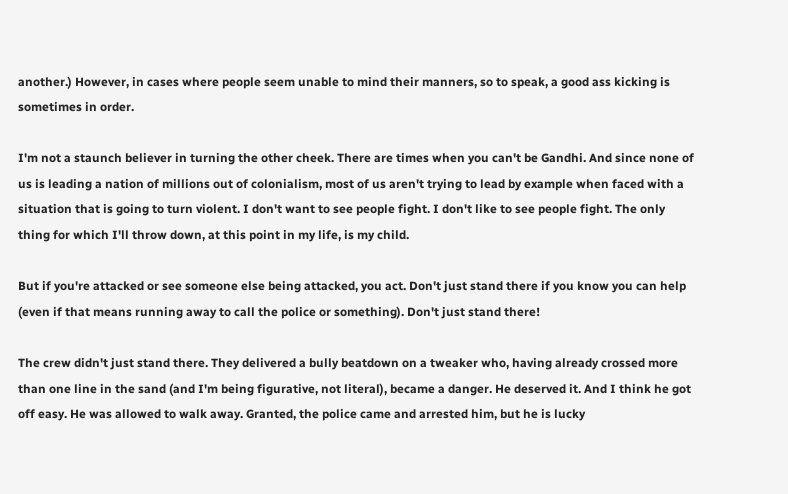another.) However, in cases where people seem unable to mind their manners, so to speak, a good ass kicking is sometimes in order.

I'm not a staunch believer in turning the other cheek. There are times when you can't be Gandhi. And since none of us is leading a nation of millions out of colonialism, most of us aren't trying to lead by example when faced with a situation that is going to turn violent. I don't want to see people fight. I don't like to see people fight. The only thing for which I'll throw down, at this point in my life, is my child.

But if you're attacked or see someone else being attacked, you act. Don't just stand there if you know you can help (even if that means running away to call the police or something). Don't just stand there!

The crew didn't just stand there. They delivered a bully beatdown on a tweaker who, having already crossed more than one line in the sand (and I'm being figurative, not literal), became a danger. He deserved it. And I think he got off easy. He was allowed to walk away. Granted, the police came and arrested him, but he is lucky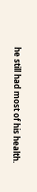he still had most of his health.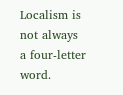Localism is not always a four-letter word.